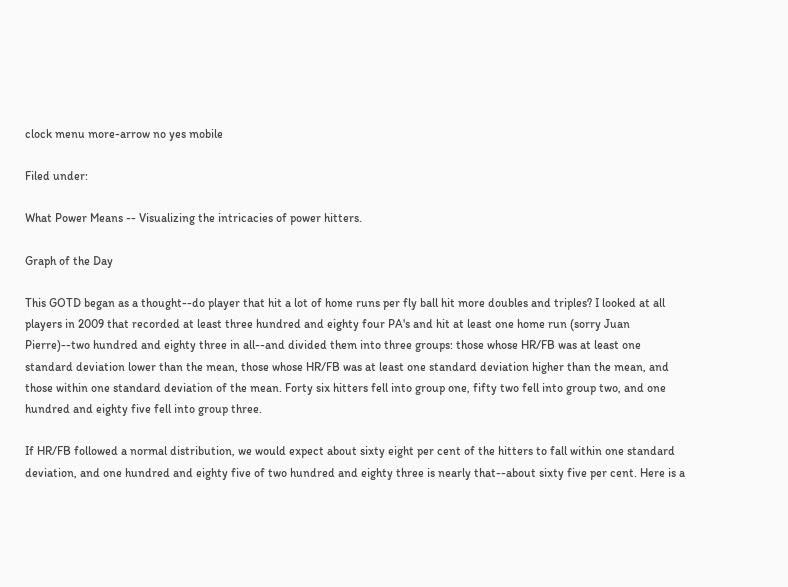clock menu more-arrow no yes mobile

Filed under:

What Power Means -- Visualizing the intricacies of power hitters.

Graph of the Day

This GOTD began as a thought--do player that hit a lot of home runs per fly ball hit more doubles and triples? I looked at all players in 2009 that recorded at least three hundred and eighty four PA's and hit at least one home run (sorry Juan Pierre)--two hundred and eighty three in all--and divided them into three groups: those whose HR/FB was at least one standard deviation lower than the mean, those whose HR/FB was at least one standard deviation higher than the mean, and those within one standard deviation of the mean. Forty six hitters fell into group one, fifty two fell into group two, and one hundred and eighty five fell into group three.

If HR/FB followed a normal distribution, we would expect about sixty eight per cent of the hitters to fall within one standard deviation, and one hundred and eighty five of two hundred and eighty three is nearly that--about sixty five per cent. Here is a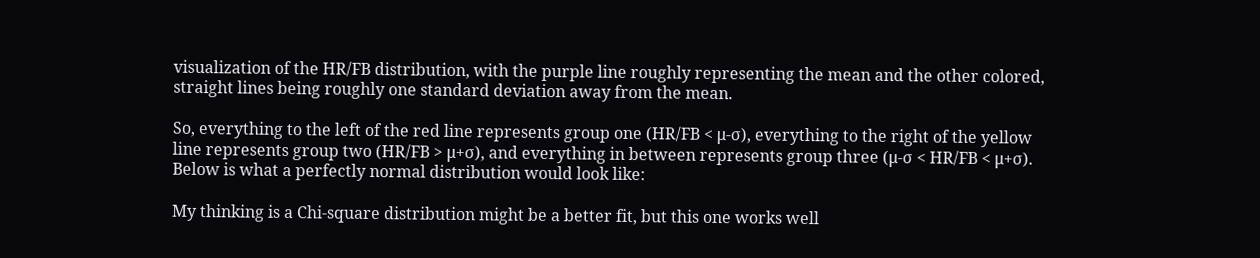visualization of the HR/FB distribution, with the purple line roughly representing the mean and the other colored, straight lines being roughly one standard deviation away from the mean.

So, everything to the left of the red line represents group one (HR/FB < μ-σ), everything to the right of the yellow line represents group two (HR/FB > μ+σ), and everything in between represents group three (μ-σ < HR/FB < μ+σ). Below is what a perfectly normal distribution would look like:

My thinking is a Chi-square distribution might be a better fit, but this one works well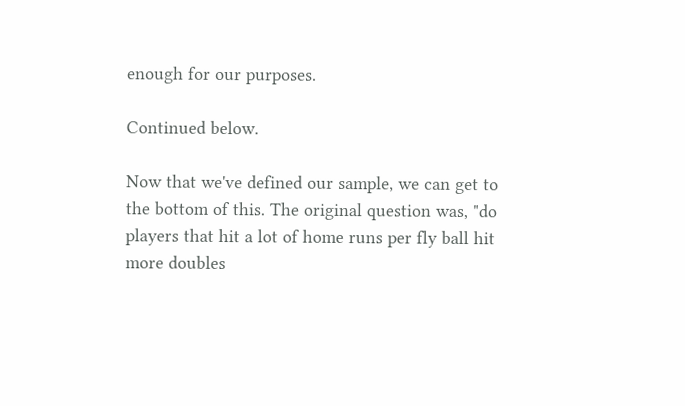enough for our purposes.

Continued below.

Now that we've defined our sample, we can get to the bottom of this. The original question was, "do players that hit a lot of home runs per fly ball hit more doubles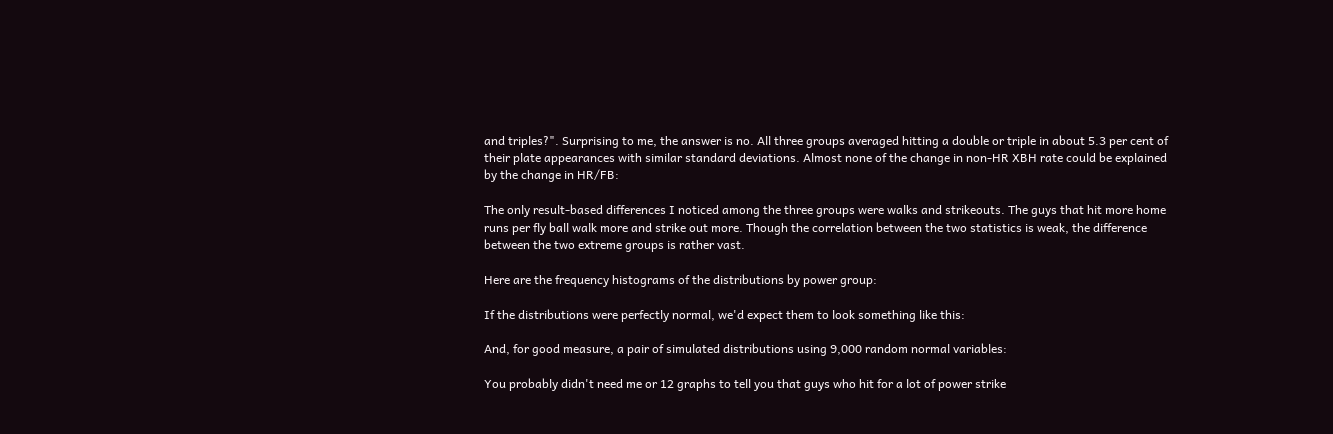and triples?". Surprising to me, the answer is no. All three groups averaged hitting a double or triple in about 5.3 per cent of their plate appearances with similar standard deviations. Almost none of the change in non-HR XBH rate could be explained by the change in HR/FB:

The only result-based differences I noticed among the three groups were walks and strikeouts. The guys that hit more home runs per fly ball walk more and strike out more. Though the correlation between the two statistics is weak, the difference between the two extreme groups is rather vast.

Here are the frequency histograms of the distributions by power group:

If the distributions were perfectly normal, we'd expect them to look something like this:

And, for good measure, a pair of simulated distributions using 9,000 random normal variables:

You probably didn't need me or 12 graphs to tell you that guys who hit for a lot of power strike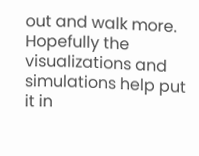out and walk more. Hopefully the visualizations and simulations help put it in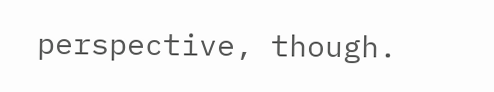perspective, though.